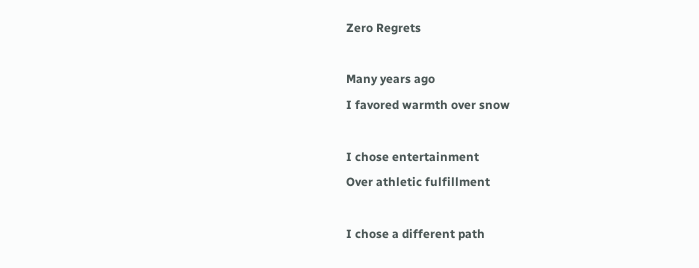Zero Regrets

Many years ago
I favored warmth over snow

I chose entertainment
Over athletic fulfillment

I chose a different path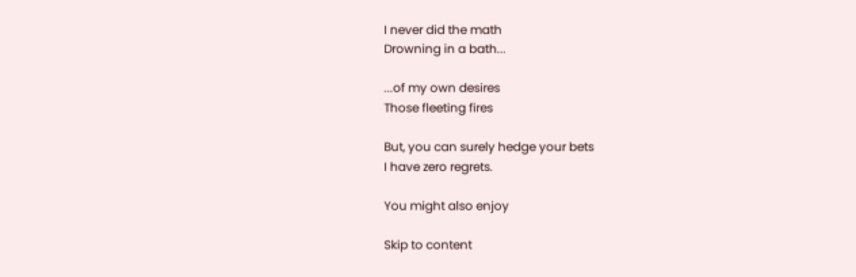I never did the math
Drowning in a bath...

...of my own desires
Those fleeting fires

But, you can surely hedge your bets
I have zero regrets.

You might also enjoy

Skip to content